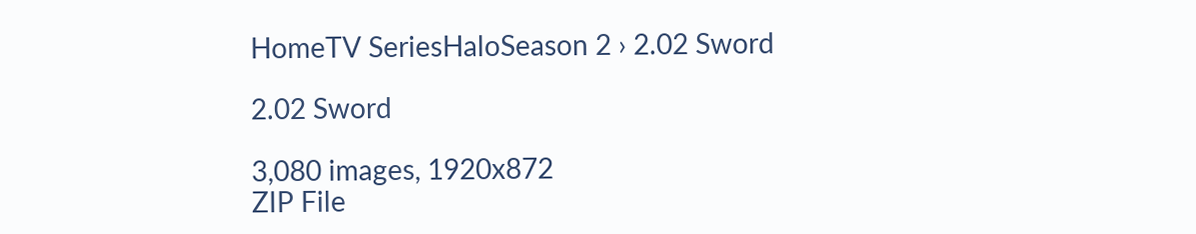HomeTV SeriesHaloSeason 2 › 2.02 Sword

2.02 Sword

3,080 images, 1920x872
ZIP File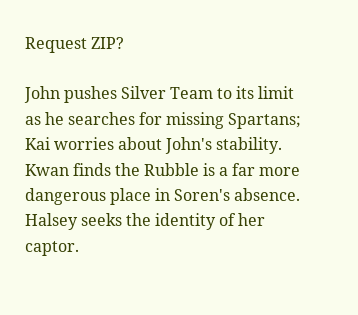Request ZIP?

John pushes Silver Team to its limit as he searches for missing Spartans; Kai worries about John's stability. Kwan finds the Rubble is a far more dangerous place in Soren's absence. Halsey seeks the identity of her captor.